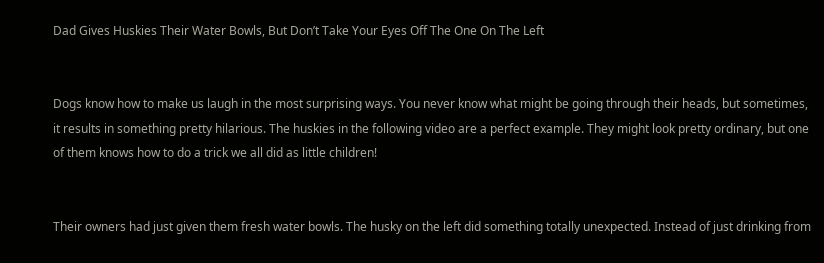Dad Gives Huskies Their Water Bowls, But Don’t Take Your Eyes Off The One On The Left


Dogs know how to make us laugh in the most surprising ways. You never know what might be going through their heads, but sometimes, it results in something pretty hilarious. The huskies in the following video are a perfect example. They might look pretty ordinary, but one of them knows how to do a trick we all did as little children!


Their owners had just given them fresh water bowls. The husky on the left did something totally unexpected. Instead of just drinking from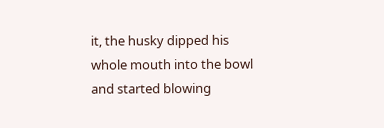it, the husky dipped his whole mouth into the bowl and started blowing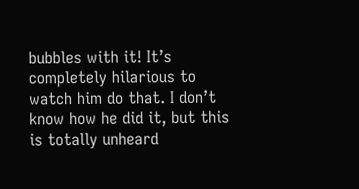bubbles with it! It’s completely hilarious to watch him do that. I don’t know how he did it, but this is totally unheard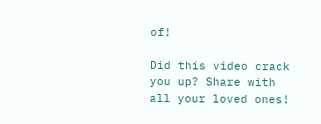of!

Did this video crack you up? Share with all your loved ones!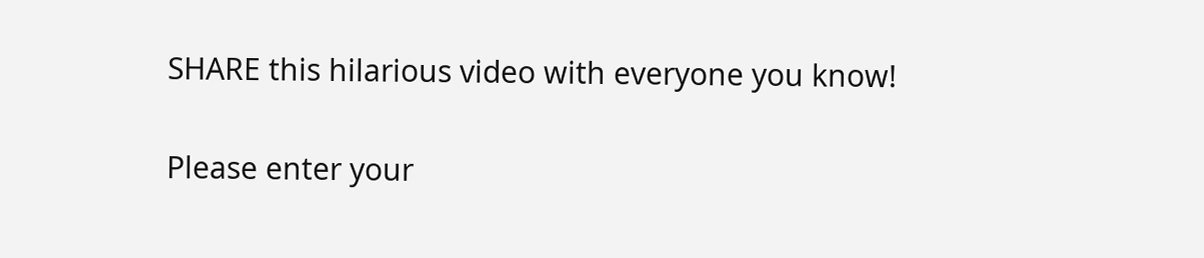SHARE this hilarious video with everyone you know!


Please enter your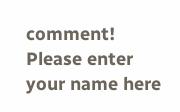comment!
Please enter your name here